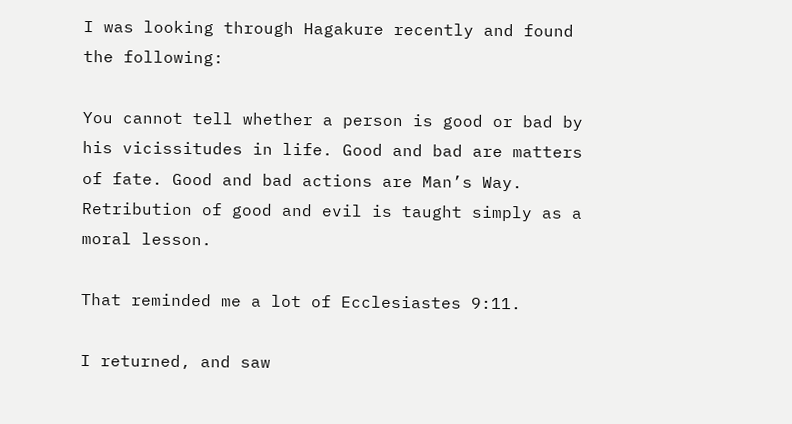I was looking through Hagakure recently and found the following:

You cannot tell whether a person is good or bad by his vicissitudes in life. Good and bad are matters of fate. Good and bad actions are Man’s Way. Retribution of good and evil is taught simply as a moral lesson.

That reminded me a lot of Ecclesiastes 9:11.

I returned, and saw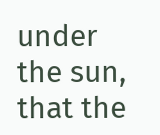under the sun, that the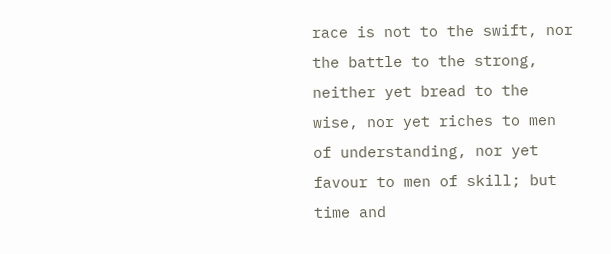race is not to the swift, nor the battle to the strong, neither yet bread to the wise, nor yet riches to men of understanding, nor yet favour to men of skill; but time and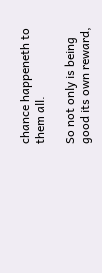chance happeneth to them all.

So not only is being good its own reward,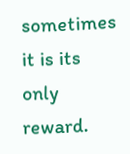sometimes it is its only reward.